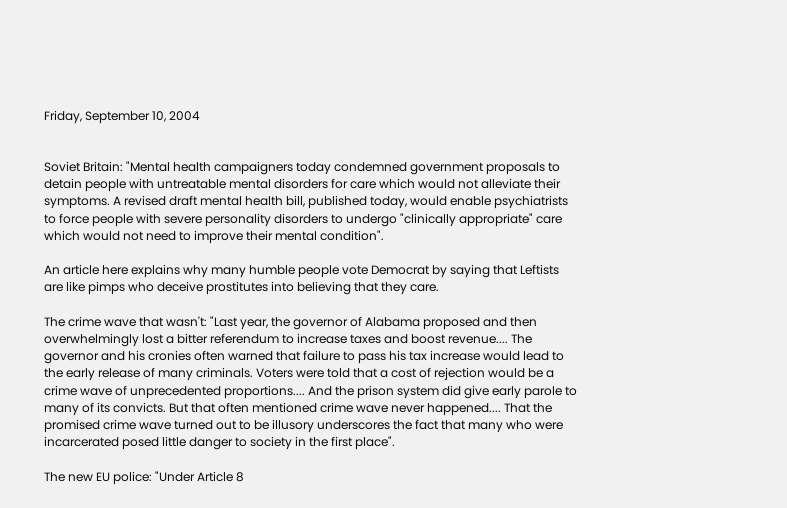Friday, September 10, 2004


Soviet Britain: "Mental health campaigners today condemned government proposals to detain people with untreatable mental disorders for care which would not alleviate their symptoms. A revised draft mental health bill, published today, would enable psychiatrists to force people with severe personality disorders to undergo "clinically appropriate" care which would not need to improve their mental condition".

An article here explains why many humble people vote Democrat by saying that Leftists are like pimps who deceive prostitutes into believing that they care.

The crime wave that wasn't: "Last year, the governor of Alabama proposed and then overwhelmingly lost a bitter referendum to increase taxes and boost revenue.... The governor and his cronies often warned that failure to pass his tax increase would lead to the early release of many criminals. Voters were told that a cost of rejection would be a crime wave of unprecedented proportions.... And the prison system did give early parole to many of its convicts. But that often mentioned crime wave never happened.... That the promised crime wave turned out to be illusory underscores the fact that many who were incarcerated posed little danger to society in the first place".

The new EU police: "Under Article 8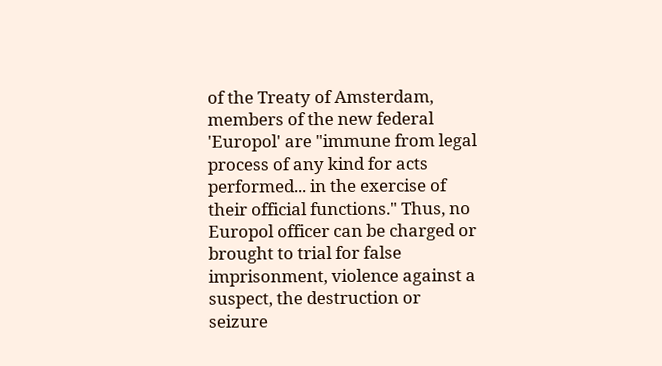of the Treaty of Amsterdam, members of the new federal 'Europol' are "immune from legal process of any kind for acts performed... in the exercise of their official functions." Thus, no Europol officer can be charged or brought to trial for false imprisonment, violence against a suspect, the destruction or seizure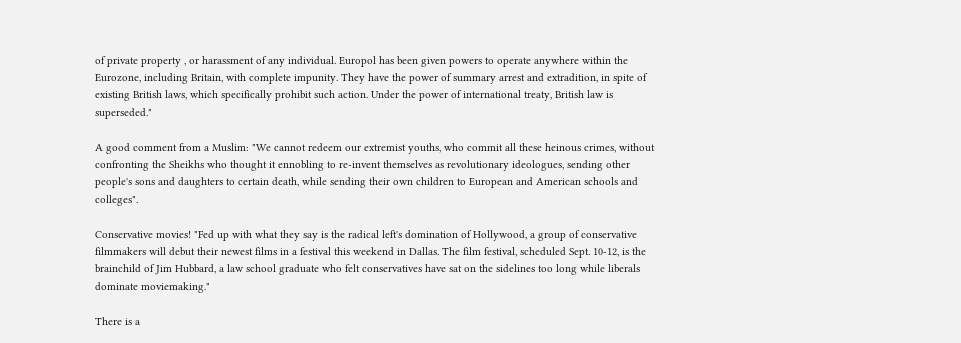of private property , or harassment of any individual. Europol has been given powers to operate anywhere within the Eurozone, including Britain, with complete impunity. They have the power of summary arrest and extradition, in spite of existing British laws, which specifically prohibit such action. Under the power of international treaty, British law is superseded."

A good comment from a Muslim: "We cannot redeem our extremist youths, who commit all these heinous crimes, without confronting the Sheikhs who thought it ennobling to re-invent themselves as revolutionary ideologues, sending other people's sons and daughters to certain death, while sending their own children to European and American schools and colleges".

Conservative movies! "Fed up with what they say is the radical left's domination of Hollywood, a group of conservative filmmakers will debut their newest films in a festival this weekend in Dallas. The film festival, scheduled Sept. 10-12, is the brainchild of Jim Hubbard, a law school graduate who felt conservatives have sat on the sidelines too long while liberals dominate moviemaking."

There is a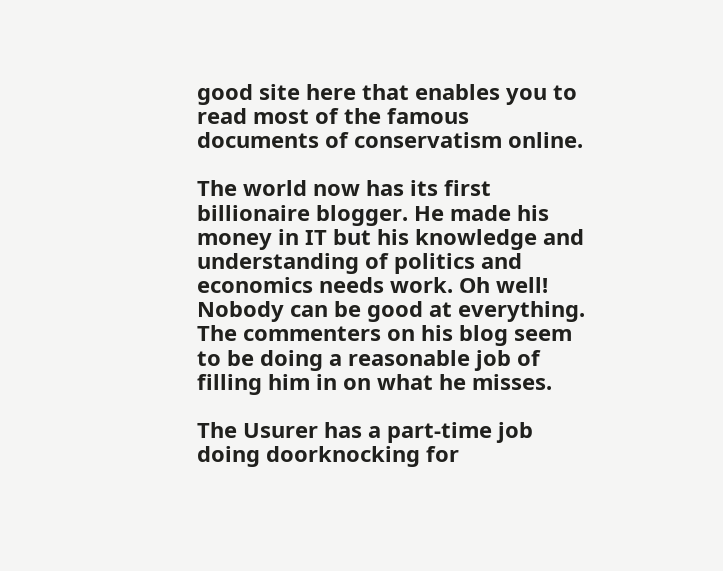good site here that enables you to read most of the famous documents of conservatism online.

The world now has its first billionaire blogger. He made his money in IT but his knowledge and understanding of politics and economics needs work. Oh well! Nobody can be good at everything. The commenters on his blog seem to be doing a reasonable job of filling him in on what he misses.

The Usurer has a part-time job doing doorknocking for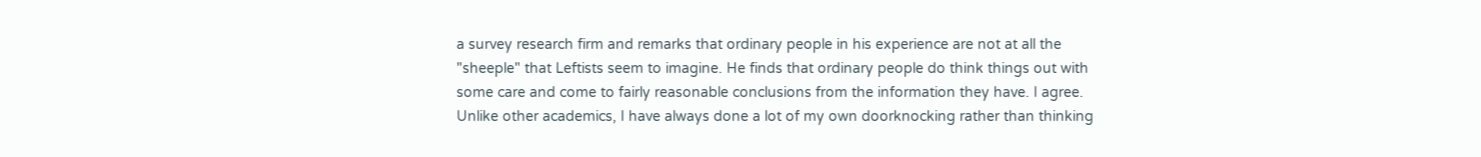a survey research firm and remarks that ordinary people in his experience are not at all the "sheeple" that Leftists seem to imagine. He finds that ordinary people do think things out with some care and come to fairly reasonable conclusions from the information they have. I agree. Unlike other academics, I have always done a lot of my own doorknocking rather than thinking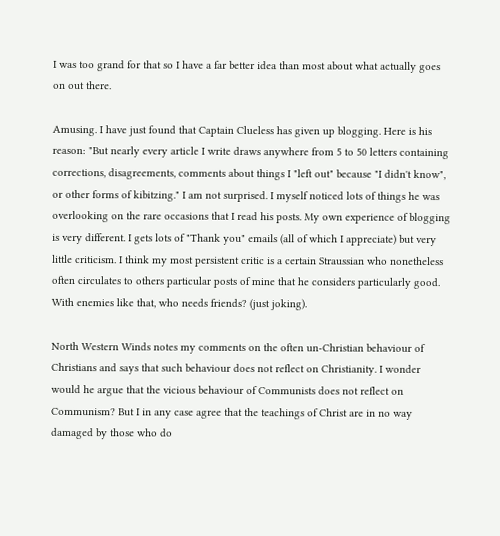I was too grand for that so I have a far better idea than most about what actually goes on out there.

Amusing. I have just found that Captain Clueless has given up blogging. Here is his reason: "But nearly every article I write draws anywhere from 5 to 50 letters containing corrections, disagreements, comments about things I "left out" because "I didn't know", or other forms of kibitzing." I am not surprised. I myself noticed lots of things he was overlooking on the rare occasions that I read his posts. My own experience of blogging is very different. I gets lots of "Thank you" emails (all of which I appreciate) but very little criticism. I think my most persistent critic is a certain Straussian who nonetheless often circulates to others particular posts of mine that he considers particularly good. With enemies like that, who needs friends? (just joking).

North Western Winds notes my comments on the often un-Christian behaviour of Christians and says that such behaviour does not reflect on Christianity. I wonder would he argue that the vicious behaviour of Communists does not reflect on Communism? But I in any case agree that the teachings of Christ are in no way damaged by those who do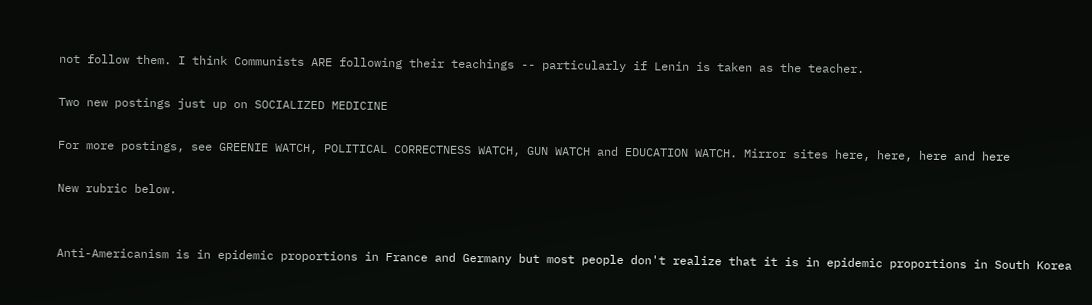not follow them. I think Communists ARE following their teachings -- particularly if Lenin is taken as the teacher.

Two new postings just up on SOCIALIZED MEDICINE

For more postings, see GREENIE WATCH, POLITICAL CORRECTNESS WATCH, GUN WATCH and EDUCATION WATCH. Mirror sites here, here, here and here

New rubric below.


Anti-Americanism is in epidemic proportions in France and Germany but most people don't realize that it is in epidemic proportions in South Korea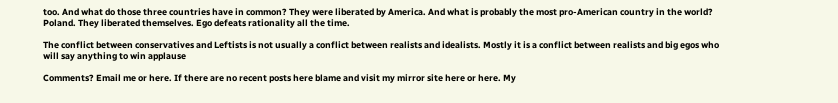too. And what do those three countries have in common? They were liberated by America. And what is probably the most pro-American country in the world? Poland. They liberated themselves. Ego defeats rationality all the time.

The conflict between conservatives and Leftists is not usually a conflict between realists and idealists. Mostly it is a conflict between realists and big egos who will say anything to win applause

Comments? Email me or here. If there are no recent posts here blame and visit my mirror site here or here. My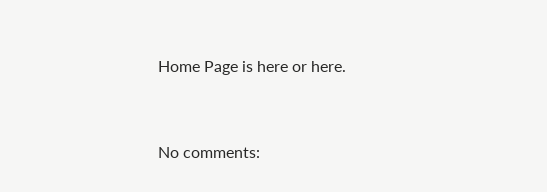Home Page is here or here.


No comments: